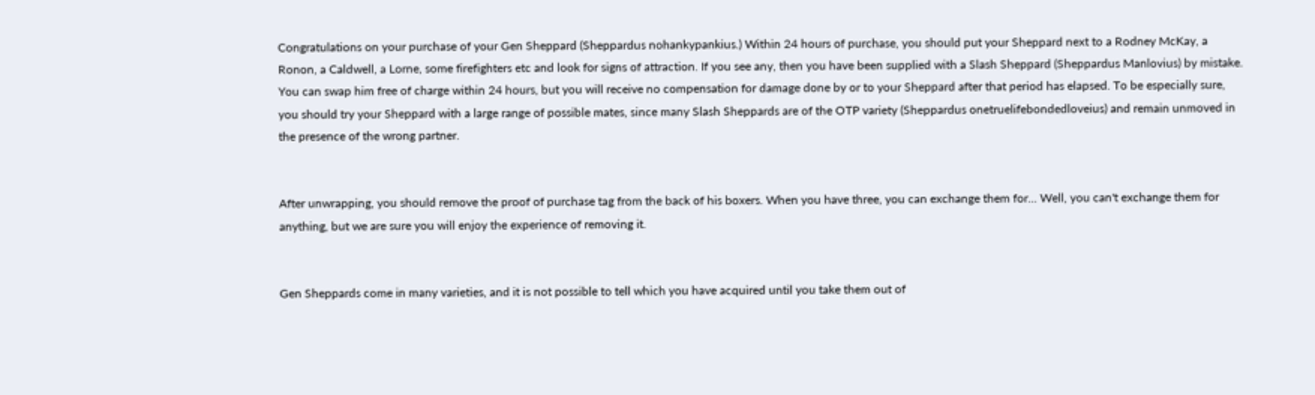Congratulations on your purchase of your Gen Sheppard (Sheppardus nohankypankius.) Within 24 hours of purchase, you should put your Sheppard next to a Rodney McKay, a Ronon, a Caldwell, a Lorne, some firefighters etc and look for signs of attraction. If you see any, then you have been supplied with a Slash Sheppard (Sheppardus Manlovius) by mistake. You can swap him free of charge within 24 hours, but you will receive no compensation for damage done by or to your Sheppard after that period has elapsed. To be especially sure, you should try your Sheppard with a large range of possible mates, since many Slash Sheppards are of the OTP variety (Sheppardus onetruelifebondedloveius) and remain unmoved in the presence of the wrong partner.


After unwrapping, you should remove the proof of purchase tag from the back of his boxers. When you have three, you can exchange them for... Well, you can't exchange them for anything, but we are sure you will enjoy the experience of removing it.


Gen Sheppards come in many varieties, and it is not possible to tell which you have acquired until you take them out of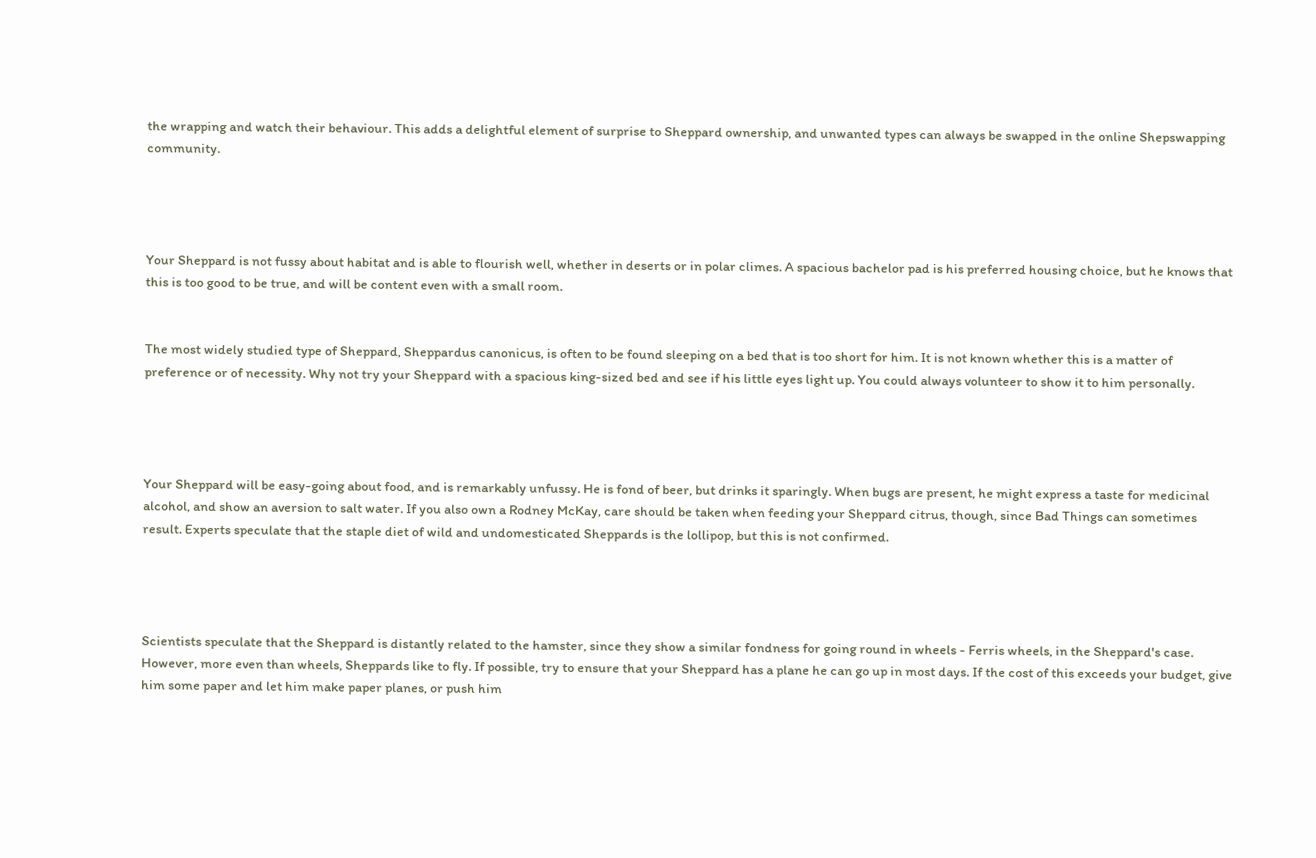the wrapping and watch their behaviour. This adds a delightful element of surprise to Sheppard ownership, and unwanted types can always be swapped in the online Shepswapping community.




Your Sheppard is not fussy about habitat and is able to flourish well, whether in deserts or in polar climes. A spacious bachelor pad is his preferred housing choice, but he knows that this is too good to be true, and will be content even with a small room.


The most widely studied type of Sheppard, Sheppardus canonicus, is often to be found sleeping on a bed that is too short for him. It is not known whether this is a matter of preference or of necessity. Why not try your Sheppard with a spacious king-sized bed and see if his little eyes light up. You could always volunteer to show it to him personally.




Your Sheppard will be easy-going about food, and is remarkably unfussy. He is fond of beer, but drinks it sparingly. When bugs are present, he might express a taste for medicinal alcohol, and show an aversion to salt water. If you also own a Rodney McKay, care should be taken when feeding your Sheppard citrus, though, since Bad Things can sometimes result. Experts speculate that the staple diet of wild and undomesticated Sheppards is the lollipop, but this is not confirmed.




Scientists speculate that the Sheppard is distantly related to the hamster, since they show a similar fondness for going round in wheels - Ferris wheels, in the Sheppard's case. However, more even than wheels, Sheppards like to fly. If possible, try to ensure that your Sheppard has a plane he can go up in most days. If the cost of this exceeds your budget, give him some paper and let him make paper planes, or push him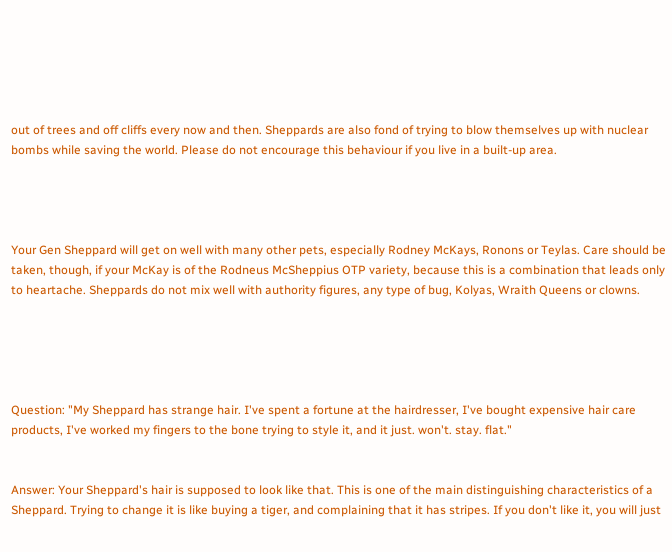out of trees and off cliffs every now and then. Sheppards are also fond of trying to blow themselves up with nuclear bombs while saving the world. Please do not encourage this behaviour if you live in a built-up area.




Your Gen Sheppard will get on well with many other pets, especially Rodney McKays, Ronons or Teylas. Care should be taken, though, if your McKay is of the Rodneus McSheppius OTP variety, because this is a combination that leads only to heartache. Sheppards do not mix well with authority figures, any type of bug, Kolyas, Wraith Queens or clowns.





Question: "My Sheppard has strange hair. I've spent a fortune at the hairdresser, I've bought expensive hair care products, I've worked my fingers to the bone trying to style it, and it just. won't. stay. flat."


Answer: Your Sheppard's hair is supposed to look like that. This is one of the main distinguishing characteristics of a Sheppard. Trying to change it is like buying a tiger, and complaining that it has stripes. If you don't like it, you will just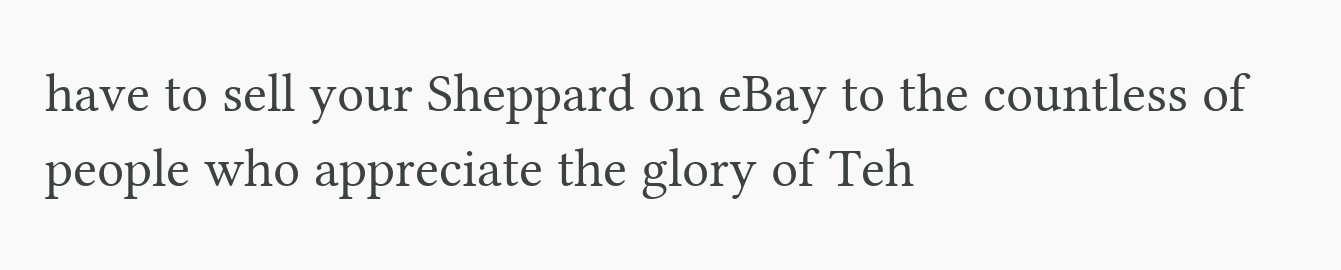have to sell your Sheppard on eBay to the countless of people who appreciate the glory of Teh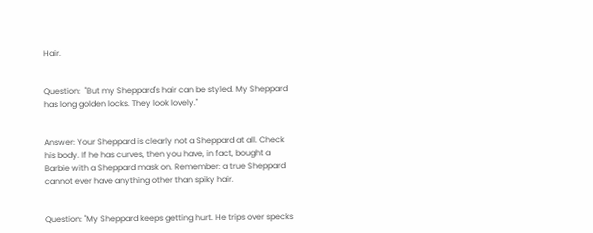Hair.


Question:  "But my Sheppard's hair can be styled. My Sheppard has long golden locks. They look lovely."


Answer: Your Sheppard is clearly not a Sheppard at all. Check his body. If he has curves, then you have, in fact, bought a Barbie with a Sheppard mask on. Remember: a true Sheppard cannot ever have anything other than spiky hair.


Question: "My Sheppard keeps getting hurt. He trips over specks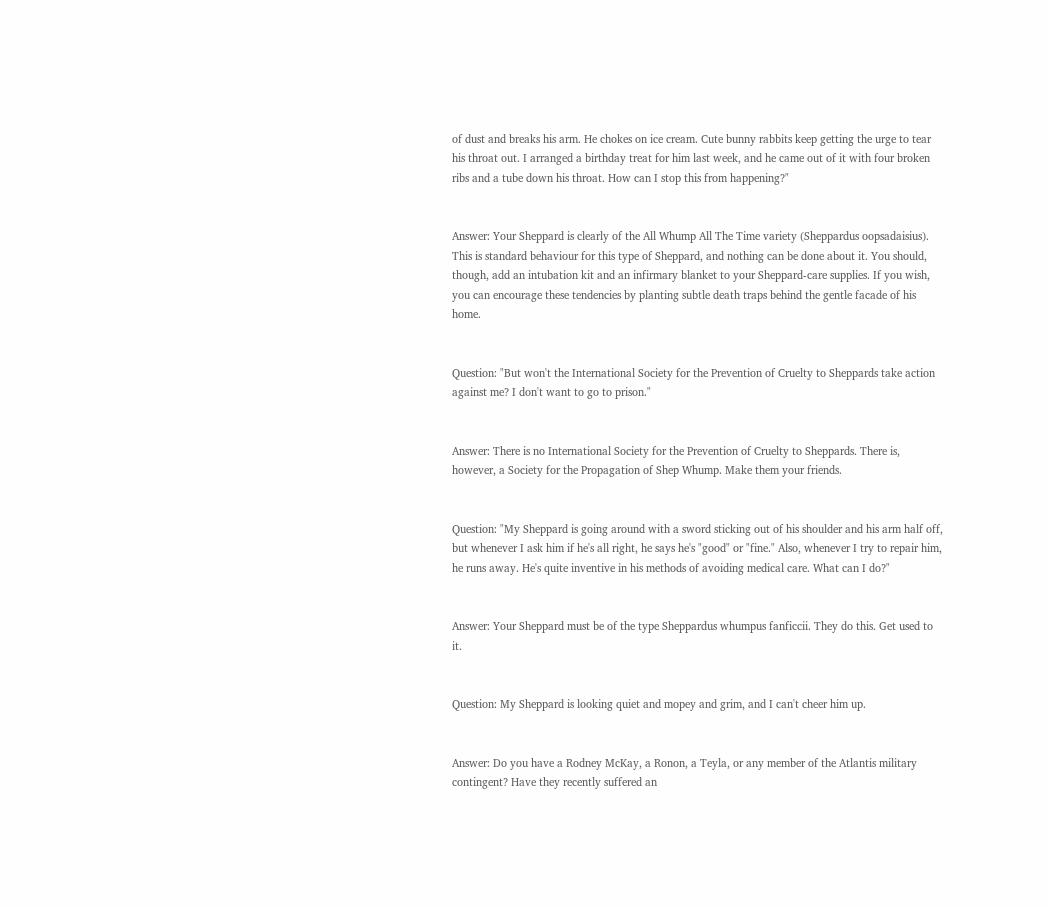of dust and breaks his arm. He chokes on ice cream. Cute bunny rabbits keep getting the urge to tear his throat out. I arranged a birthday treat for him last week, and he came out of it with four broken ribs and a tube down his throat. How can I stop this from happening?"


Answer: Your Sheppard is clearly of the All Whump All The Time variety (Sheppardus oopsadaisius). This is standard behaviour for this type of Sheppard, and nothing can be done about it. You should, though, add an intubation kit and an infirmary blanket to your Sheppard-care supplies. If you wish, you can encourage these tendencies by planting subtle death traps behind the gentle facade of his home.


Question: "But won't the International Society for the Prevention of Cruelty to Sheppards take action against me? I don't want to go to prison."


Answer: There is no International Society for the Prevention of Cruelty to Sheppards. There is, however, a Society for the Propagation of Shep Whump. Make them your friends.


Question: "My Sheppard is going around with a sword sticking out of his shoulder and his arm half off, but whenever I ask him if he's all right, he says he's "good" or "fine." Also, whenever I try to repair him, he runs away. He's quite inventive in his methods of avoiding medical care. What can I do?"


Answer: Your Sheppard must be of the type Sheppardus whumpus fanficcii. They do this. Get used to it.


Question: My Sheppard is looking quiet and mopey and grim, and I can't cheer him up.


Answer: Do you have a Rodney McKay, a Ronon, a Teyla, or any member of the Atlantis military contingent? Have they recently suffered an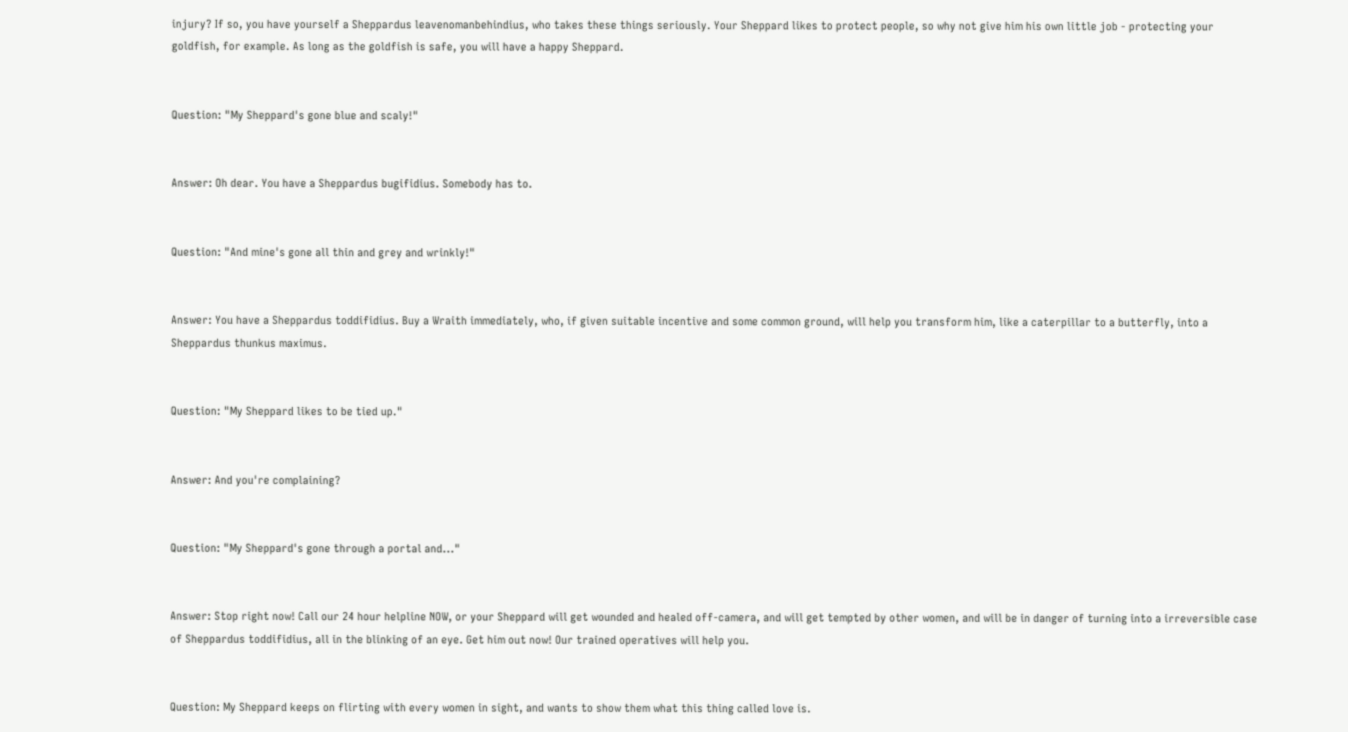injury? If so, you have yourself a Sheppardus leavenomanbehindius, who takes these things seriously. Your Sheppard likes to protect people, so why not give him his own little job - protecting your goldfish, for example. As long as the goldfish is safe, you will have a happy Sheppard.


Question: "My Sheppard's gone blue and scaly!"


Answer: Oh dear. You have a Sheppardus bugifidius. Somebody has to.


Question: "And mine's gone all thin and grey and wrinkly!"


Answer: You have a Sheppardus toddifidius. Buy a Wraith immediately, who, if given suitable incentive and some common ground, will help you transform him, like a caterpillar to a butterfly, into a Sheppardus thunkus maximus.


Question: "My Sheppard likes to be tied up."


Answer: And you're complaining?


Question: "My Sheppard's gone through a portal and..."


Answer: Stop right now! Call our 24 hour helpline NOW, or your Sheppard will get wounded and healed off-camera, and will get tempted by other women, and will be in danger of turning into a irreversible case of Sheppardus toddifidius, all in the blinking of an eye. Get him out now! Our trained operatives will help you.


Question: My Sheppard keeps on flirting with every women in sight, and wants to show them what this thing called love is.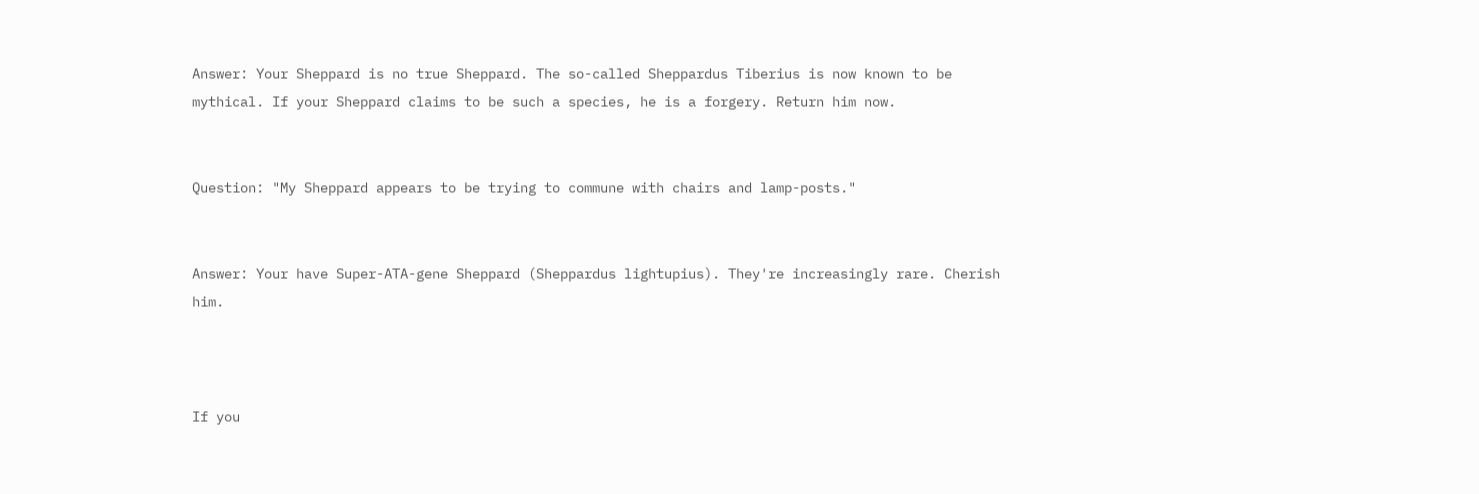Answer: Your Sheppard is no true Sheppard. The so-called Sheppardus Tiberius is now known to be mythical. If your Sheppard claims to be such a species, he is a forgery. Return him now.


Question: "My Sheppard appears to be trying to commune with chairs and lamp-posts."


Answer: Your have Super-ATA-gene Sheppard (Sheppardus lightupius). They're increasingly rare. Cherish him.



If you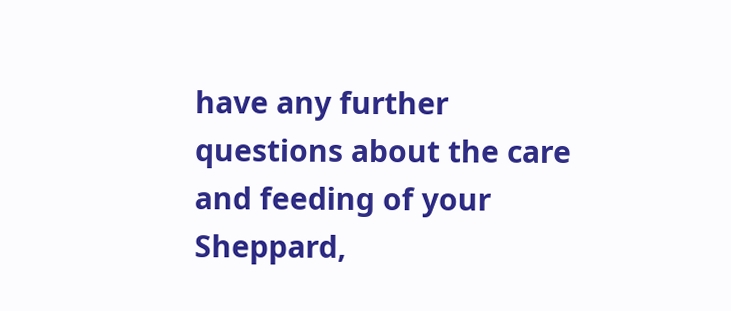have any further questions about the care and feeding of your Sheppard,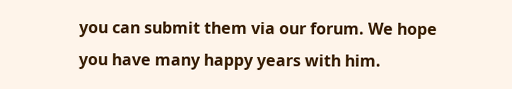you can submit them via our forum. We hope you have many happy years with him.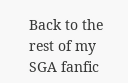Back to the rest of my SGA fanfic